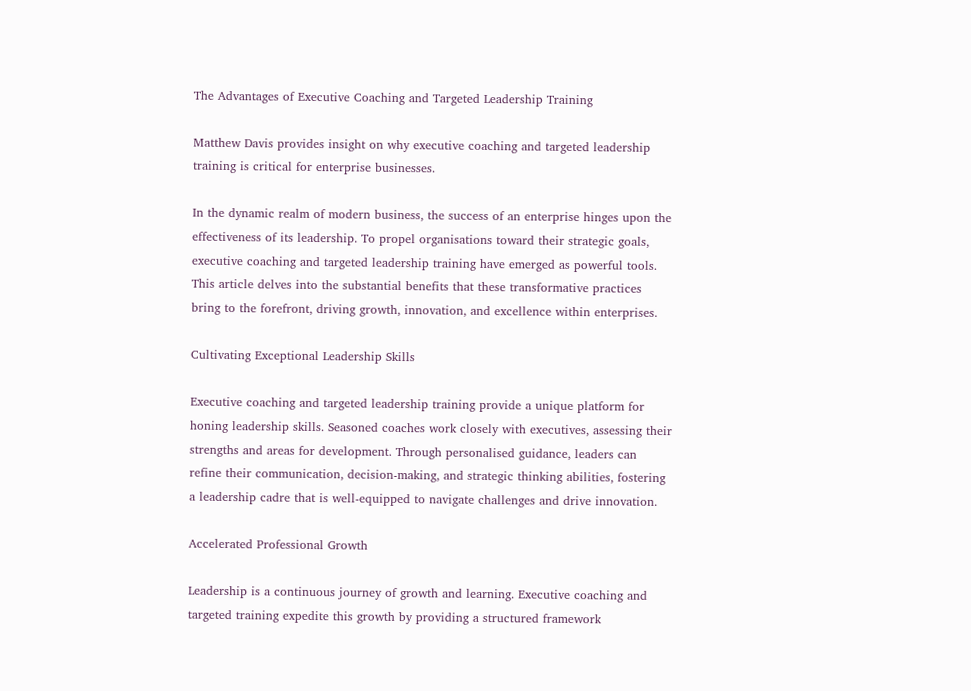The Advantages of Executive Coaching and Targeted Leadership Training

Matthew Davis provides insight on why executive coaching and targeted leadership training is critical for enterprise businesses.

In the dynamic realm of modern business, the success of an enterprise hinges upon the effectiveness of its leadership. To propel organisations toward their strategic goals, executive coaching and targeted leadership training have emerged as powerful tools. This article delves into the substantial benefits that these transformative practices bring to the forefront, driving growth, innovation, and excellence within enterprises.

Cultivating Exceptional Leadership Skills

Executive coaching and targeted leadership training provide a unique platform for honing leadership skills. Seasoned coaches work closely with executives, assessing their strengths and areas for development. Through personalised guidance, leaders can refine their communication, decision-making, and strategic thinking abilities, fostering a leadership cadre that is well-equipped to navigate challenges and drive innovation.

Accelerated Professional Growth

Leadership is a continuous journey of growth and learning. Executive coaching and targeted training expedite this growth by providing a structured framework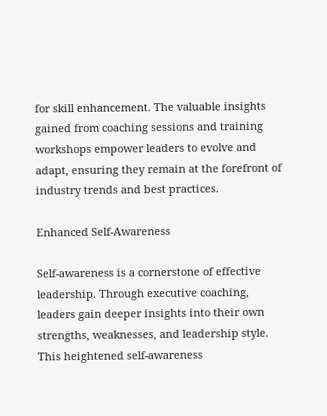for skill enhancement. The valuable insights gained from coaching sessions and training workshops empower leaders to evolve and adapt, ensuring they remain at the forefront of industry trends and best practices.

Enhanced Self-Awareness

Self-awareness is a cornerstone of effective leadership. Through executive coaching, leaders gain deeper insights into their own strengths, weaknesses, and leadership style. This heightened self-awareness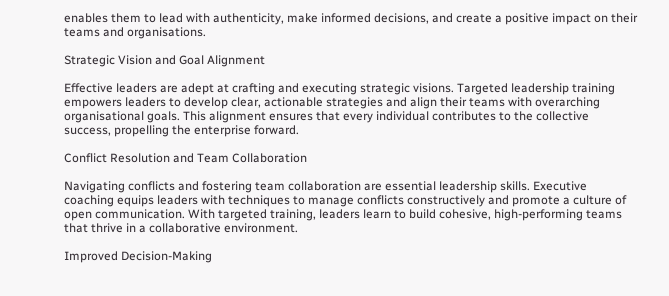enables them to lead with authenticity, make informed decisions, and create a positive impact on their teams and organisations.

Strategic Vision and Goal Alignment

Effective leaders are adept at crafting and executing strategic visions. Targeted leadership training empowers leaders to develop clear, actionable strategies and align their teams with overarching organisational goals. This alignment ensures that every individual contributes to the collective success, propelling the enterprise forward.

Conflict Resolution and Team Collaboration

Navigating conflicts and fostering team collaboration are essential leadership skills. Executive coaching equips leaders with techniques to manage conflicts constructively and promote a culture of open communication. With targeted training, leaders learn to build cohesive, high-performing teams that thrive in a collaborative environment.

Improved Decision-Making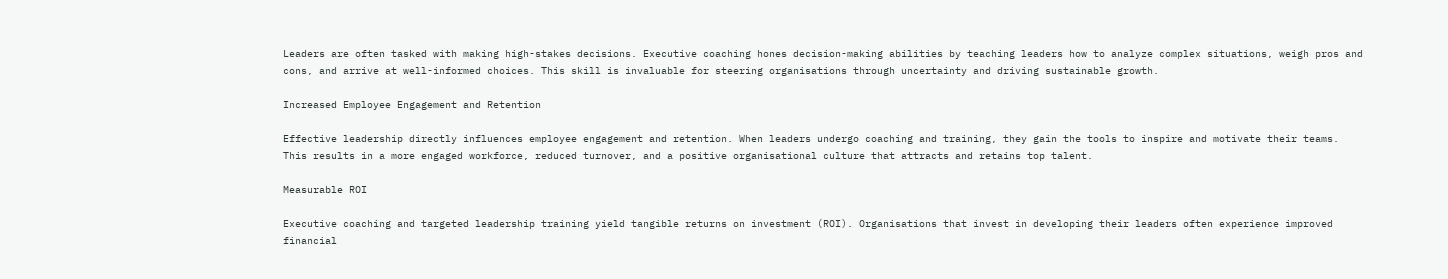Leaders are often tasked with making high-stakes decisions. Executive coaching hones decision-making abilities by teaching leaders how to analyze complex situations, weigh pros and cons, and arrive at well-informed choices. This skill is invaluable for steering organisations through uncertainty and driving sustainable growth.

Increased Employee Engagement and Retention

Effective leadership directly influences employee engagement and retention. When leaders undergo coaching and training, they gain the tools to inspire and motivate their teams. This results in a more engaged workforce, reduced turnover, and a positive organisational culture that attracts and retains top talent.

Measurable ROI

Executive coaching and targeted leadership training yield tangible returns on investment (ROI). Organisations that invest in developing their leaders often experience improved financial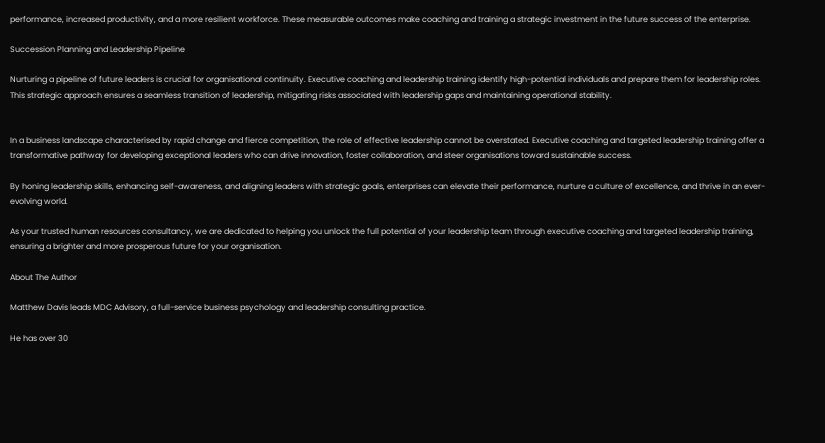performance, increased productivity, and a more resilient workforce. These measurable outcomes make coaching and training a strategic investment in the future success of the enterprise.

Succession Planning and Leadership Pipeline

Nurturing a pipeline of future leaders is crucial for organisational continuity. Executive coaching and leadership training identify high-potential individuals and prepare them for leadership roles. This strategic approach ensures a seamless transition of leadership, mitigating risks associated with leadership gaps and maintaining operational stability.


In a business landscape characterised by rapid change and fierce competition, the role of effective leadership cannot be overstated. Executive coaching and targeted leadership training offer a transformative pathway for developing exceptional leaders who can drive innovation, foster collaboration, and steer organisations toward sustainable success.

By honing leadership skills, enhancing self-awareness, and aligning leaders with strategic goals, enterprises can elevate their performance, nurture a culture of excellence, and thrive in an ever-evolving world.

As your trusted human resources consultancy, we are dedicated to helping you unlock the full potential of your leadership team through executive coaching and targeted leadership training, ensuring a brighter and more prosperous future for your organisation.

About The Author

Matthew Davis leads MDC Advisory, a full-service business psychology and leadership consulting practice.

He has over 30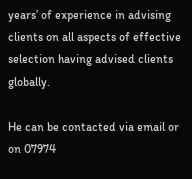years’ of experience in advising clients on all aspects of effective selection having advised clients globally.

He can be contacted via email or on 07974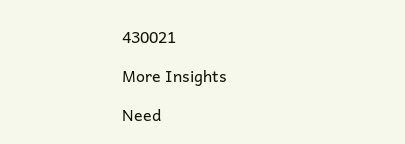430021

More Insights

Need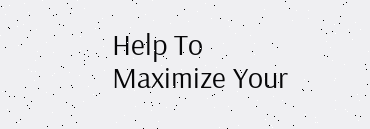Help To Maximize Your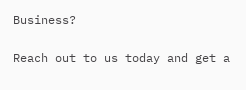Business?

Reach out to us today and get a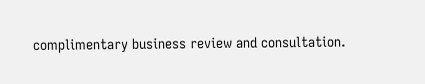complimentary business review and consultation.